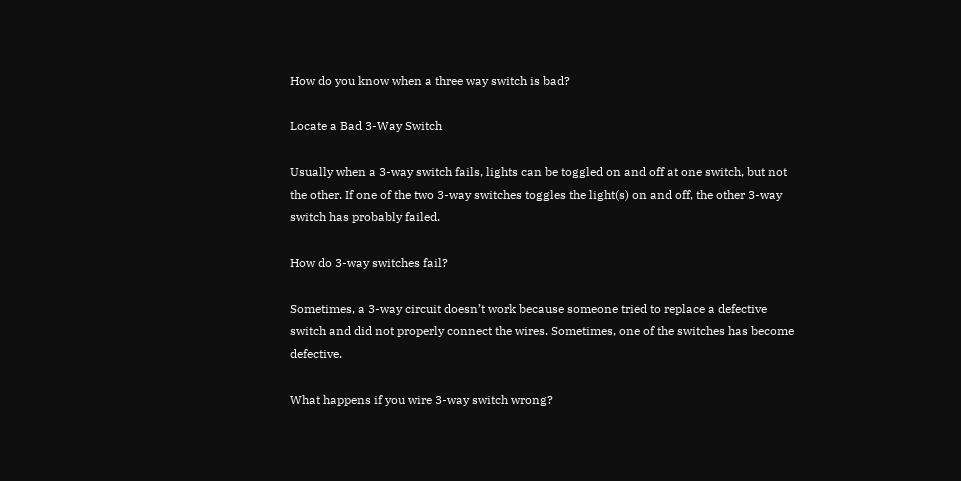How do you know when a three way switch is bad?

Locate a Bad 3-Way Switch

Usually when a 3-way switch fails, lights can be toggled on and off at one switch, but not the other. If one of the two 3-way switches toggles the light(s) on and off, the other 3-way switch has probably failed.

How do 3-way switches fail?

Sometimes, a 3-way circuit doesn’t work because someone tried to replace a defective switch and did not properly connect the wires. Sometimes, one of the switches has become defective.

What happens if you wire 3-way switch wrong?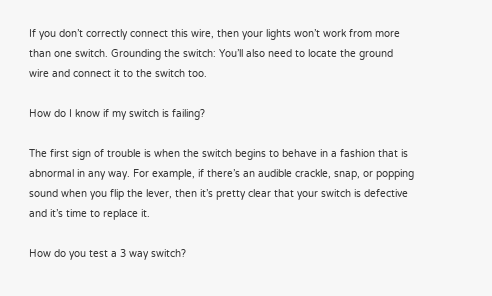If you don’t correctly connect this wire, then your lights won’t work from more than one switch. Grounding the switch: You’ll also need to locate the ground wire and connect it to the switch too.

How do I know if my switch is failing?

The first sign of trouble is when the switch begins to behave in a fashion that is abnormal in any way. For example, if there’s an audible crackle, snap, or popping sound when you flip the lever, then it’s pretty clear that your switch is defective and it’s time to replace it.

How do you test a 3 way switch?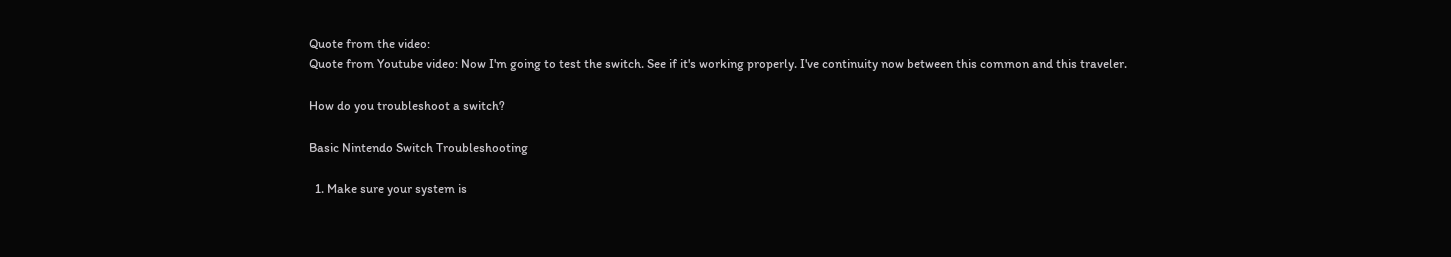Quote from the video:
Quote from Youtube video: Now I'm going to test the switch. See if it's working properly. I've continuity now between this common and this traveler.

How do you troubleshoot a switch?

Basic Nintendo Switch Troubleshooting

  1. Make sure your system is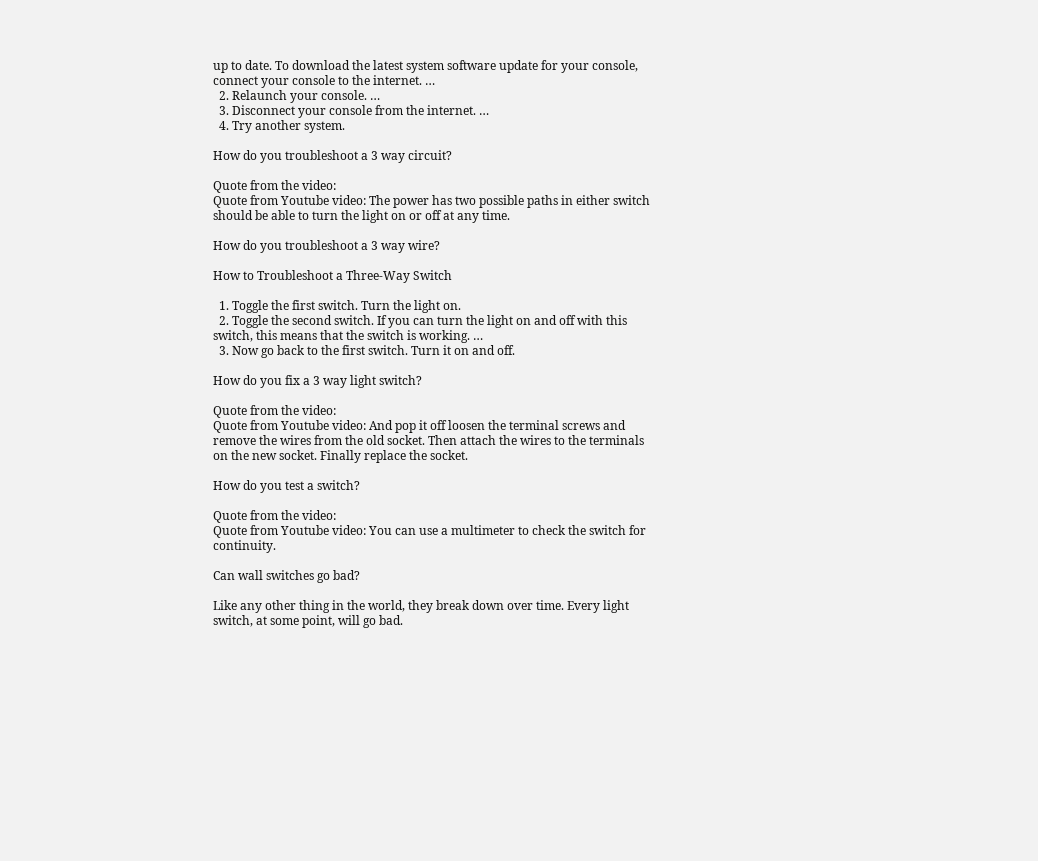up to date. To download the latest system software update for your console, connect your console to the internet. …
  2. Relaunch your console. …
  3. Disconnect your console from the internet. …
  4. Try another system.

How do you troubleshoot a 3 way circuit?

Quote from the video:
Quote from Youtube video: The power has two possible paths in either switch should be able to turn the light on or off at any time.

How do you troubleshoot a 3 way wire?

How to Troubleshoot a Three-Way Switch

  1. Toggle the first switch. Turn the light on.
  2. Toggle the second switch. If you can turn the light on and off with this switch, this means that the switch is working. …
  3. Now go back to the first switch. Turn it on and off.

How do you fix a 3 way light switch?

Quote from the video:
Quote from Youtube video: And pop it off loosen the terminal screws and remove the wires from the old socket. Then attach the wires to the terminals on the new socket. Finally replace the socket.

How do you test a switch?

Quote from the video:
Quote from Youtube video: You can use a multimeter to check the switch for continuity.

Can wall switches go bad?

Like any other thing in the world, they break down over time. Every light switch, at some point, will go bad.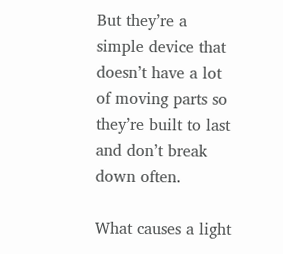But they’re a simple device that doesn’t have a lot of moving parts so they’re built to last and don’t break down often.

What causes a light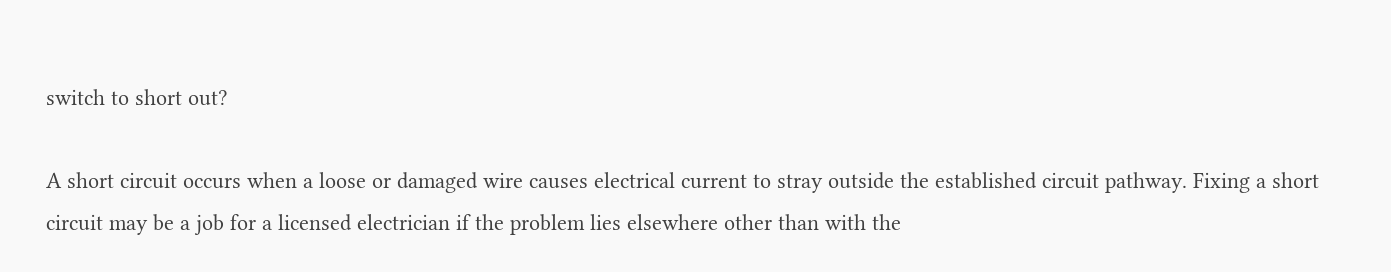switch to short out?

A short circuit occurs when a loose or damaged wire causes electrical current to stray outside the established circuit pathway. Fixing a short circuit may be a job for a licensed electrician if the problem lies elsewhere other than with the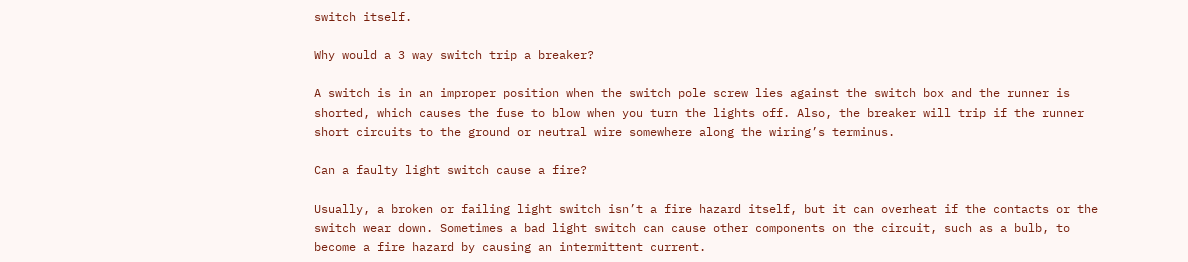switch itself.

Why would a 3 way switch trip a breaker?

A switch is in an improper position when the switch pole screw lies against the switch box and the runner is shorted, which causes the fuse to blow when you turn the lights off. Also, the breaker will trip if the runner short circuits to the ground or neutral wire somewhere along the wiring’s terminus.

Can a faulty light switch cause a fire?

Usually, a broken or failing light switch isn’t a fire hazard itself, but it can overheat if the contacts or the switch wear down. Sometimes a bad light switch can cause other components on the circuit, such as a bulb, to become a fire hazard by causing an intermittent current.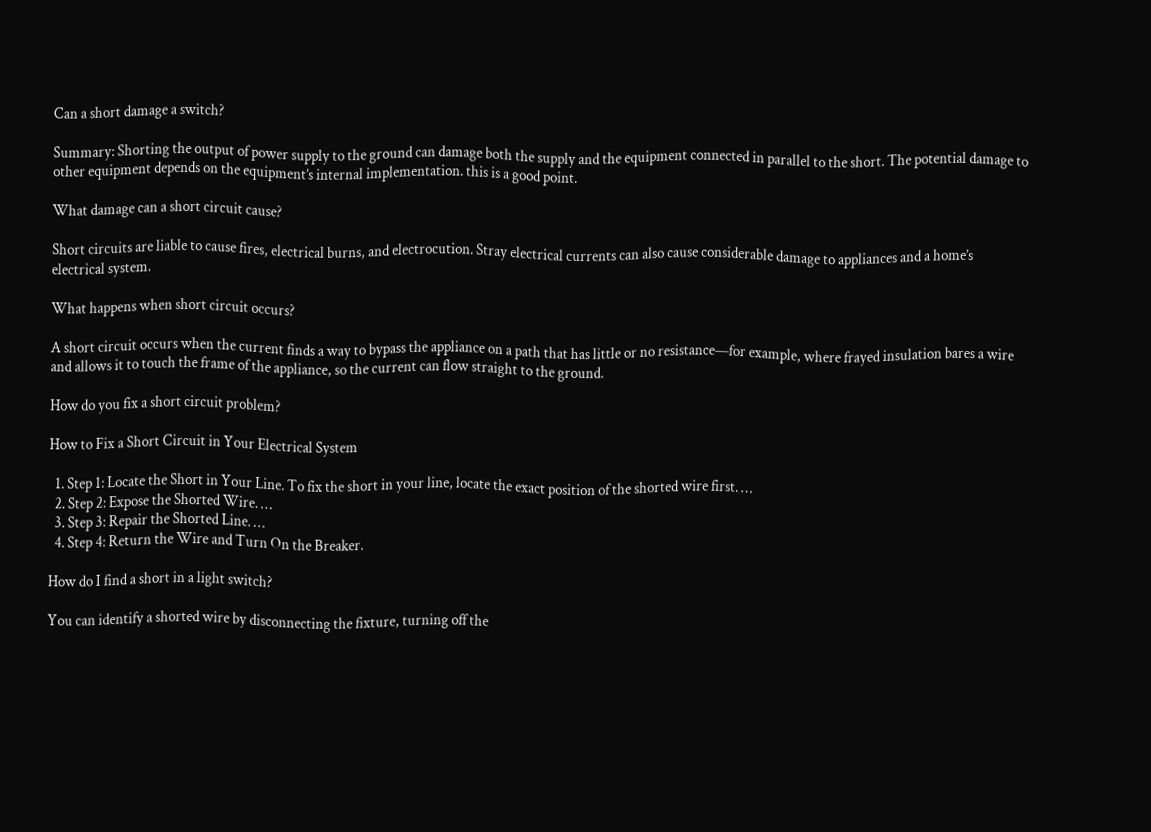Can a short damage a switch?

Summary: Shorting the output of power supply to the ground can damage both the supply and the equipment connected in parallel to the short. The potential damage to other equipment depends on the equipment’s internal implementation. this is a good point.

What damage can a short circuit cause?

Short circuits are liable to cause fires, electrical burns, and electrocution. Stray electrical currents can also cause considerable damage to appliances and a home’s electrical system.

What happens when short circuit occurs?

A short circuit occurs when the current finds a way to bypass the appliance on a path that has little or no resistance—for example, where frayed insulation bares a wire and allows it to touch the frame of the appliance, so the current can flow straight to the ground.

How do you fix a short circuit problem?

How to Fix a Short Circuit in Your Electrical System

  1. Step 1: Locate the Short in Your Line. To fix the short in your line, locate the exact position of the shorted wire first. …
  2. Step 2: Expose the Shorted Wire. …
  3. Step 3: Repair the Shorted Line. …
  4. Step 4: Return the Wire and Turn On the Breaker.

How do I find a short in a light switch?

You can identify a shorted wire by disconnecting the fixture, turning off the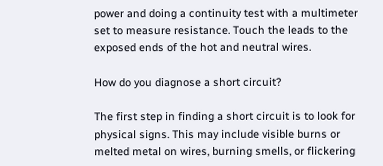power and doing a continuity test with a multimeter set to measure resistance. Touch the leads to the exposed ends of the hot and neutral wires.

How do you diagnose a short circuit?

The first step in finding a short circuit is to look for physical signs. This may include visible burns or melted metal on wires, burning smells, or flickering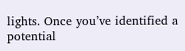lights. Once you’ve identified a potential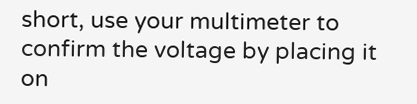short, use your multimeter to confirm the voltage by placing it on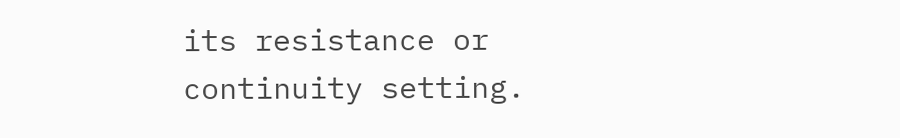its resistance or continuity setting.